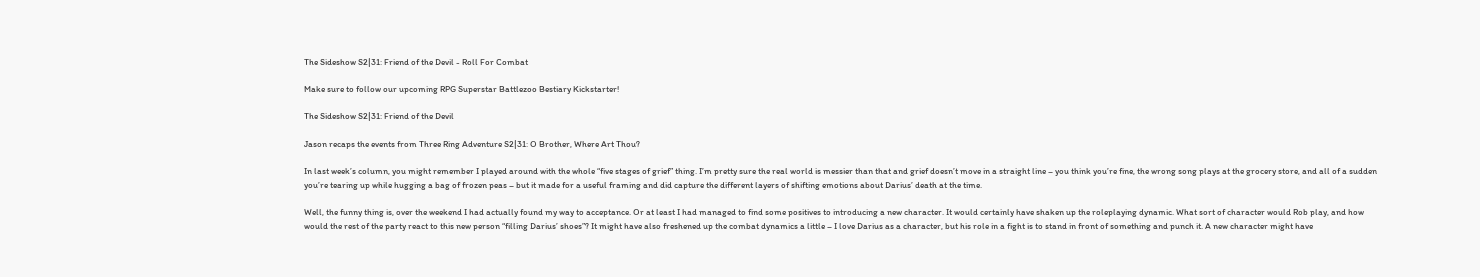The Sideshow S2|31: Friend of the Devil - Roll For Combat

Make sure to follow our upcoming RPG Superstar Battlezoo Bestiary Kickstarter!

The Sideshow S2|31: Friend of the Devil

Jason recaps the events from Three Ring Adventure S2|31: O Brother, Where Art Thou?

In last week’s column, you might remember I played around with the whole “five stages of grief” thing. I’m pretty sure the real world is messier than that and grief doesn’t move in a straight line – you think you’re fine, the wrong song plays at the grocery store, and all of a sudden you’re tearing up while hugging a bag of frozen peas – but it made for a useful framing and did capture the different layers of shifting emotions about Darius’ death at the time.

Well, the funny thing is, over the weekend I had actually found my way to acceptance. Or at least I had managed to find some positives to introducing a new character. It would certainly have shaken up the roleplaying dynamic. What sort of character would Rob play, and how would the rest of the party react to this new person “filling Darius’ shoes”? It might have also freshened up the combat dynamics a little – I love Darius as a character, but his role in a fight is to stand in front of something and punch it. A new character might have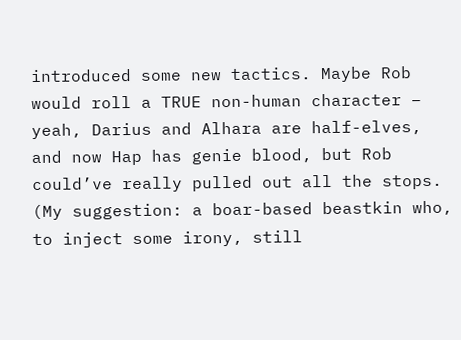introduced some new tactics. Maybe Rob would roll a TRUE non-human character – yeah, Darius and Alhara are half-elves, and now Hap has genie blood, but Rob could’ve really pulled out all the stops. (My suggestion: a boar-based beastkin who, to inject some irony, still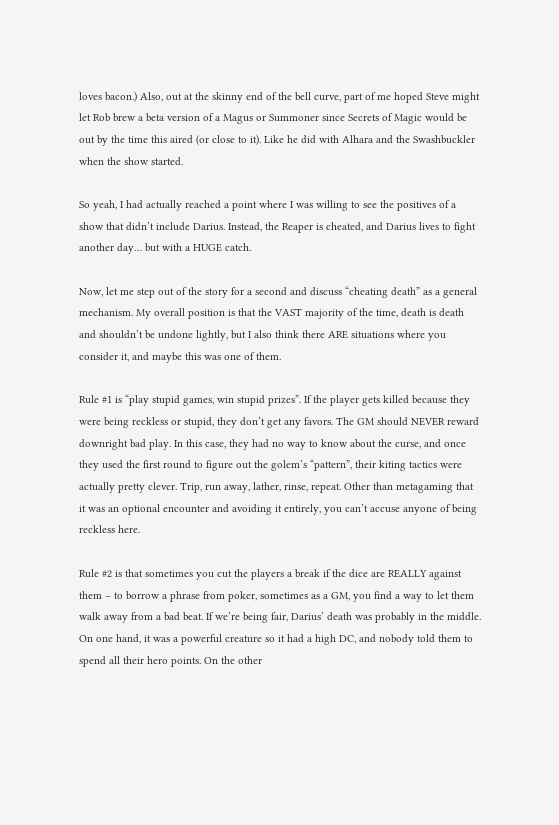loves bacon.) Also, out at the skinny end of the bell curve, part of me hoped Steve might let Rob brew a beta version of a Magus or Summoner since Secrets of Magic would be out by the time this aired (or close to it). Like he did with Alhara and the Swashbuckler when the show started.

So yeah, I had actually reached a point where I was willing to see the positives of a show that didn’t include Darius. Instead, the Reaper is cheated, and Darius lives to fight another day… but with a HUGE catch.

Now, let me step out of the story for a second and discuss “cheating death” as a general mechanism. My overall position is that the VAST majority of the time, death is death and shouldn’t be undone lightly, but I also think there ARE situations where you consider it, and maybe this was one of them.

Rule #1 is “play stupid games, win stupid prizes”. If the player gets killed because they were being reckless or stupid, they don’t get any favors. The GM should NEVER reward downright bad play. In this case, they had no way to know about the curse, and once they used the first round to figure out the golem’s “pattern”, their kiting tactics were actually pretty clever. Trip, run away, lather, rinse, repeat. Other than metagaming that it was an optional encounter and avoiding it entirely, you can’t accuse anyone of being reckless here.

Rule #2 is that sometimes you cut the players a break if the dice are REALLY against them – to borrow a phrase from poker, sometimes as a GM, you find a way to let them walk away from a bad beat. If we’re being fair, Darius’ death was probably in the middle. On one hand, it was a powerful creature so it had a high DC, and nobody told them to spend all their hero points. On the other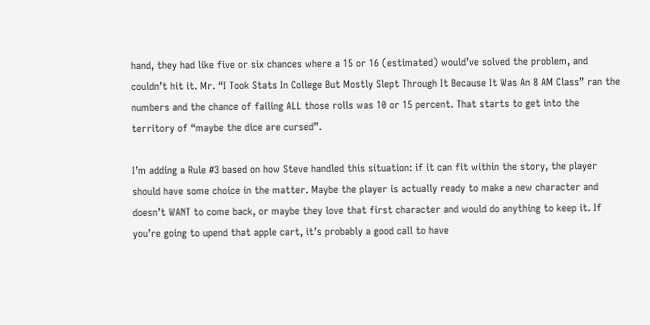hand, they had like five or six chances where a 15 or 16 (estimated) would’ve solved the problem, and couldn’t hit it. Mr. “I Took Stats In College But Mostly Slept Through It Because It Was An 8 AM Class” ran the numbers and the chance of failing ALL those rolls was 10 or 15 percent. That starts to get into the territory of “maybe the dice are cursed”.

I’m adding a Rule #3 based on how Steve handled this situation: if it can fit within the story, the player should have some choice in the matter. Maybe the player is actually ready to make a new character and doesn’t WANT to come back, or maybe they love that first character and would do anything to keep it. If you’re going to upend that apple cart, it’s probably a good call to have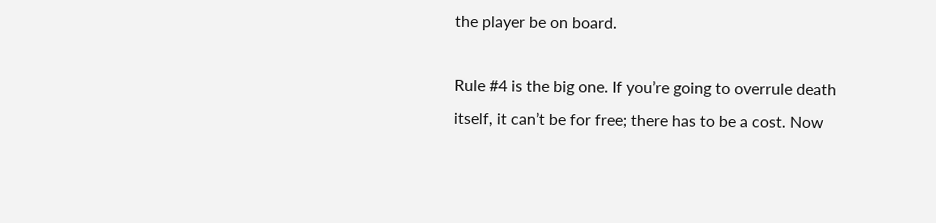the player be on board.

Rule #4 is the big one. If you’re going to overrule death itself, it can’t be for free; there has to be a cost. Now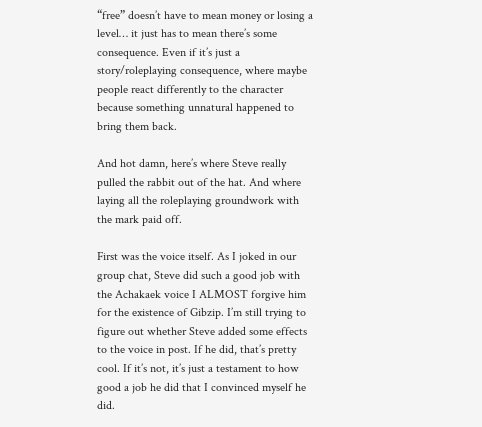“free” doesn’t have to mean money or losing a level… it just has to mean there’s some consequence. Even if it’s just a story/roleplaying consequence, where maybe people react differently to the character because something unnatural happened to bring them back.

And hot damn, here’s where Steve really pulled the rabbit out of the hat. And where laying all the roleplaying groundwork with the mark paid off.

First was the voice itself. As I joked in our group chat, Steve did such a good job with the Achakaek voice I ALMOST forgive him for the existence of Gibzip. I’m still trying to figure out whether Steve added some effects to the voice in post. If he did, that’s pretty cool. If it’s not, it’s just a testament to how good a job he did that I convinced myself he did.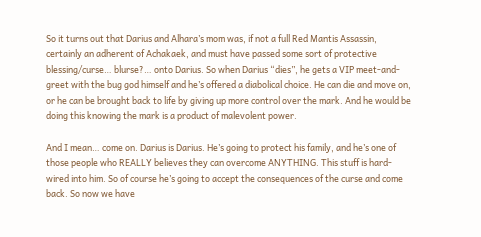So it turns out that Darius and Alhara’s mom was, if not a full Red Mantis Assassin, certainly an adherent of Achakaek, and must have passed some sort of protective blessing/curse… blurse?… onto Darius. So when Darius “dies”, he gets a VIP meet-and-greet with the bug god himself and he’s offered a diabolical choice. He can die and move on, or he can be brought back to life by giving up more control over the mark. And he would be doing this knowing the mark is a product of malevolent power.

And I mean… come on. Darius is Darius. He’s going to protect his family, and he’s one of those people who REALLY believes they can overcome ANYTHING. This stuff is hard-wired into him. So of course he’s going to accept the consequences of the curse and come back. So now we have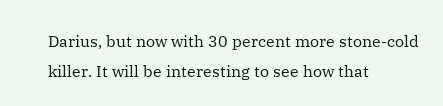Darius, but now with 30 percent more stone-cold killer. It will be interesting to see how that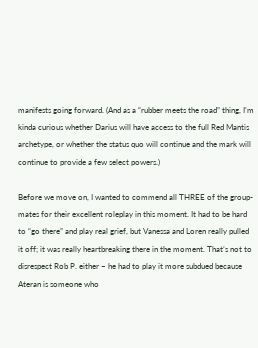manifests going forward. (And as a “rubber meets the road” thing, I’m kinda curious whether Darius will have access to the full Red Mantis archetype, or whether the status quo will continue and the mark will continue to provide a few select powers.)

Before we move on, I wanted to commend all THREE of the group-mates for their excellent roleplay in this moment. It had to be hard to “go there” and play real grief, but Vanessa and Loren really pulled it off; it was really heartbreaking there in the moment. That’s not to disrespect Rob P. either – he had to play it more subdued because Ateran is someone who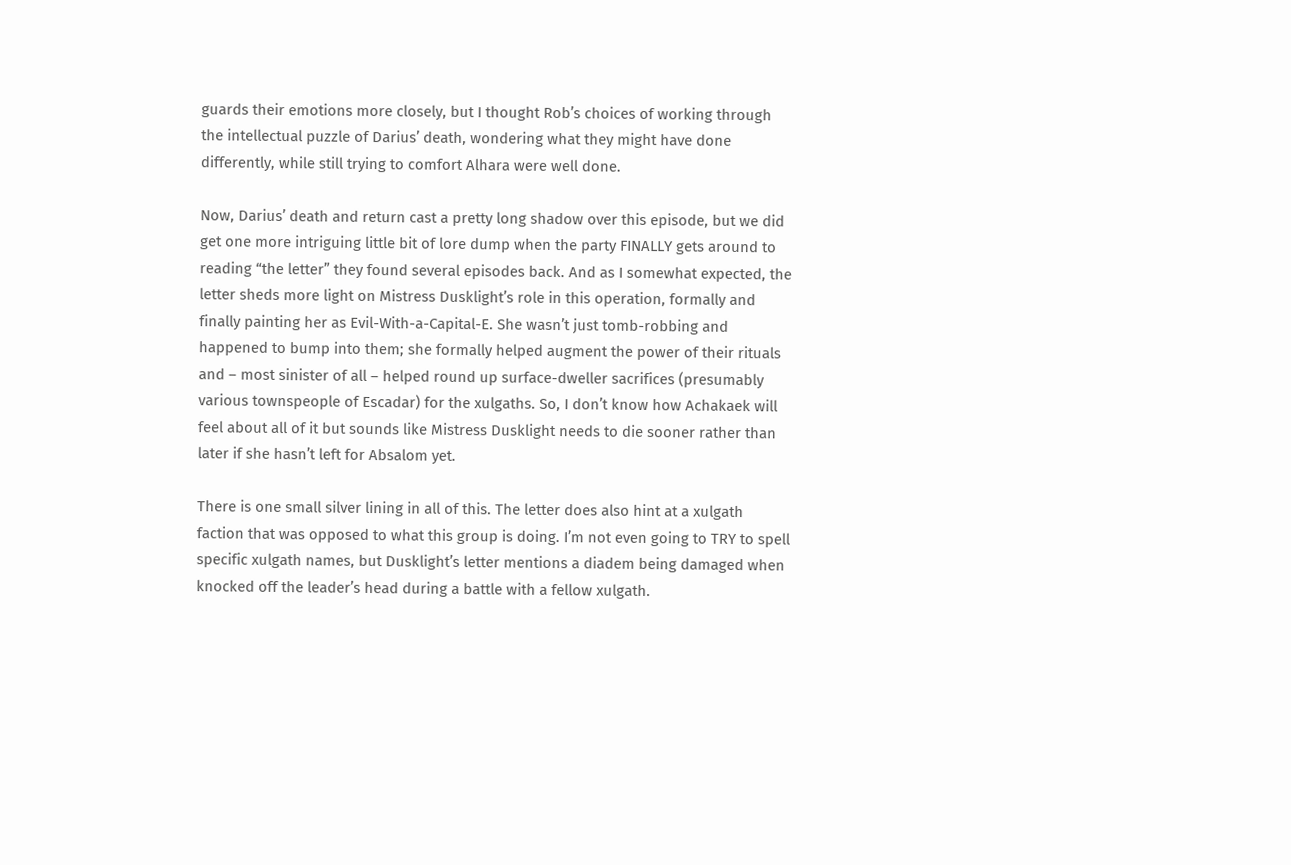guards their emotions more closely, but I thought Rob’s choices of working through the intellectual puzzle of Darius’ death, wondering what they might have done differently, while still trying to comfort Alhara were well done.

Now, Darius’ death and return cast a pretty long shadow over this episode, but we did get one more intriguing little bit of lore dump when the party FINALLY gets around to reading “the letter” they found several episodes back. And as I somewhat expected, the letter sheds more light on Mistress Dusklight’s role in this operation, formally and finally painting her as Evil-With-a-Capital-E. She wasn’t just tomb-robbing and happened to bump into them; she formally helped augment the power of their rituals and – most sinister of all – helped round up surface-dweller sacrifices (presumably various townspeople of Escadar) for the xulgaths. So, I don’t know how Achakaek will feel about all of it but sounds like Mistress Dusklight needs to die sooner rather than later if she hasn’t left for Absalom yet.

There is one small silver lining in all of this. The letter does also hint at a xulgath faction that was opposed to what this group is doing. I’m not even going to TRY to spell specific xulgath names, but Dusklight’s letter mentions a diadem being damaged when knocked off the leader’s head during a battle with a fellow xulgath.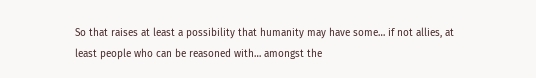So that raises at least a possibility that humanity may have some… if not allies, at least people who can be reasoned with… amongst the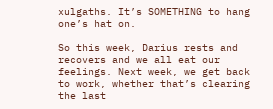xulgaths. It’s SOMETHING to hang one’s hat on.

So this week, Darius rests and recovers and we all eat our feelings. Next week, we get back to work, whether that’s clearing the last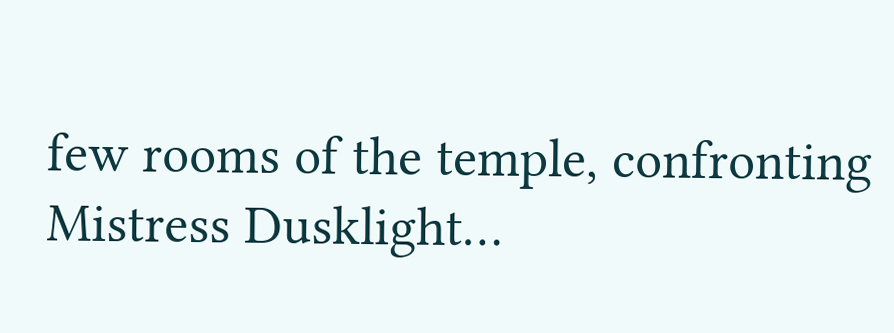few rooms of the temple, confronting Mistress Dusklight…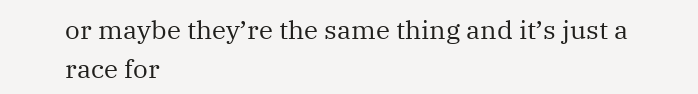or maybe they’re the same thing and it’s just a race for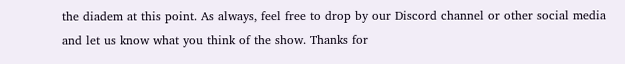the diadem at this point. As always, feel free to drop by our Discord channel or other social media and let us know what you think of the show. Thanks for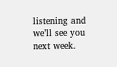listening and we’ll see you next week.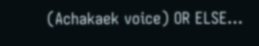(Achakaek voice) OR ELSE…